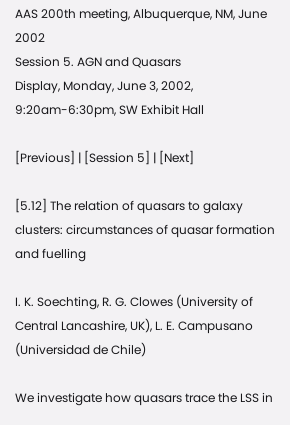AAS 200th meeting, Albuquerque, NM, June 2002
Session 5. AGN and Quasars
Display, Monday, June 3, 2002, 9:20am-6:30pm, SW Exhibit Hall

[Previous] | [Session 5] | [Next]

[5.12] The relation of quasars to galaxy clusters: circumstances of quasar formation and fuelling

I. K. Soechting, R. G. Clowes (University of Central Lancashire, UK), L. E. Campusano (Universidad de Chile)

We investigate how quasars trace the LSS in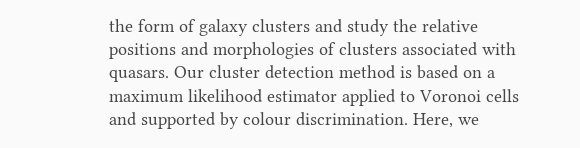the form of galaxy clusters and study the relative positions and morphologies of clusters associated with quasars. Our cluster detection method is based on a maximum likelihood estimator applied to Voronoi cells and supported by colour discrimination. Here, we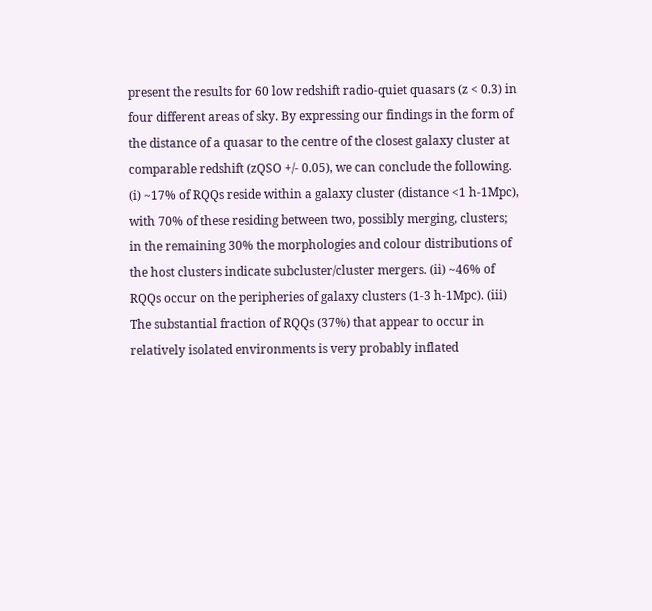present the results for 60 low redshift radio-quiet quasars (z < 0.3) in four different areas of sky. By expressing our findings in the form of the distance of a quasar to the centre of the closest galaxy cluster at comparable redshift (zQSO +/- 0.05), we can conclude the following. (i) ~17% of RQQs reside within a galaxy cluster (distance <1 h-1Mpc), with 70% of these residing between two, possibly merging, clusters; in the remaining 30% the morphologies and colour distributions of the host clusters indicate subcluster/cluster mergers. (ii) ~46% of RQQs occur on the peripheries of galaxy clusters (1-3 h-1Mpc). (iii) The substantial fraction of RQQs (37%) that appear to occur in relatively isolated environments is very probably inflated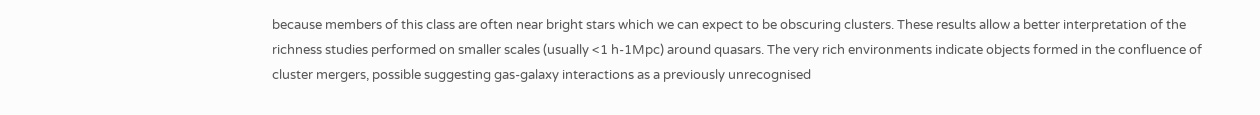because members of this class are often near bright stars which we can expect to be obscuring clusters. These results allow a better interpretation of the richness studies performed on smaller scales (usually <1 h-1Mpc) around quasars. The very rich environments indicate objects formed in the confluence of cluster mergers, possible suggesting gas-galaxy interactions as a previously unrecognised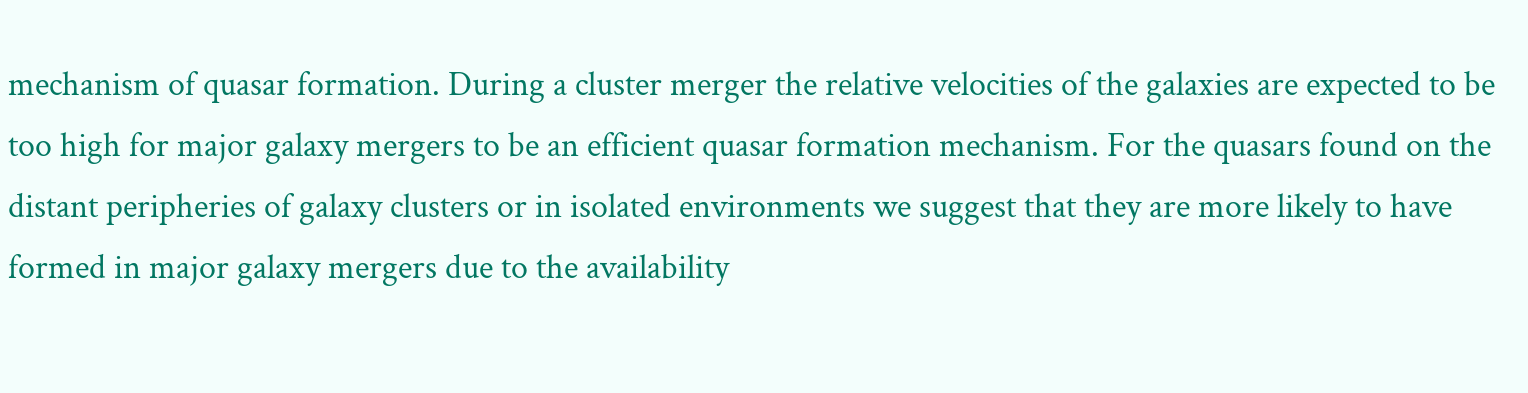mechanism of quasar formation. During a cluster merger the relative velocities of the galaxies are expected to be too high for major galaxy mergers to be an efficient quasar formation mechanism. For the quasars found on the distant peripheries of galaxy clusters or in isolated environments we suggest that they are more likely to have formed in major galaxy mergers due to the availability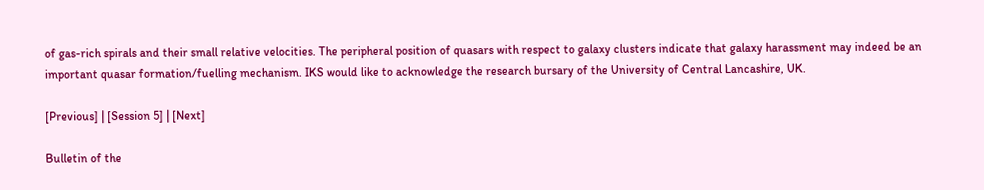of gas-rich spirals and their small relative velocities. The peripheral position of quasars with respect to galaxy clusters indicate that galaxy harassment may indeed be an important quasar formation/fuelling mechanism. IKS would like to acknowledge the research bursary of the University of Central Lancashire, UK.

[Previous] | [Session 5] | [Next]

Bulletin of the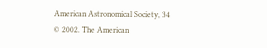American Astronomical Society, 34
© 2002. The American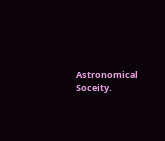Astronomical Soceity.